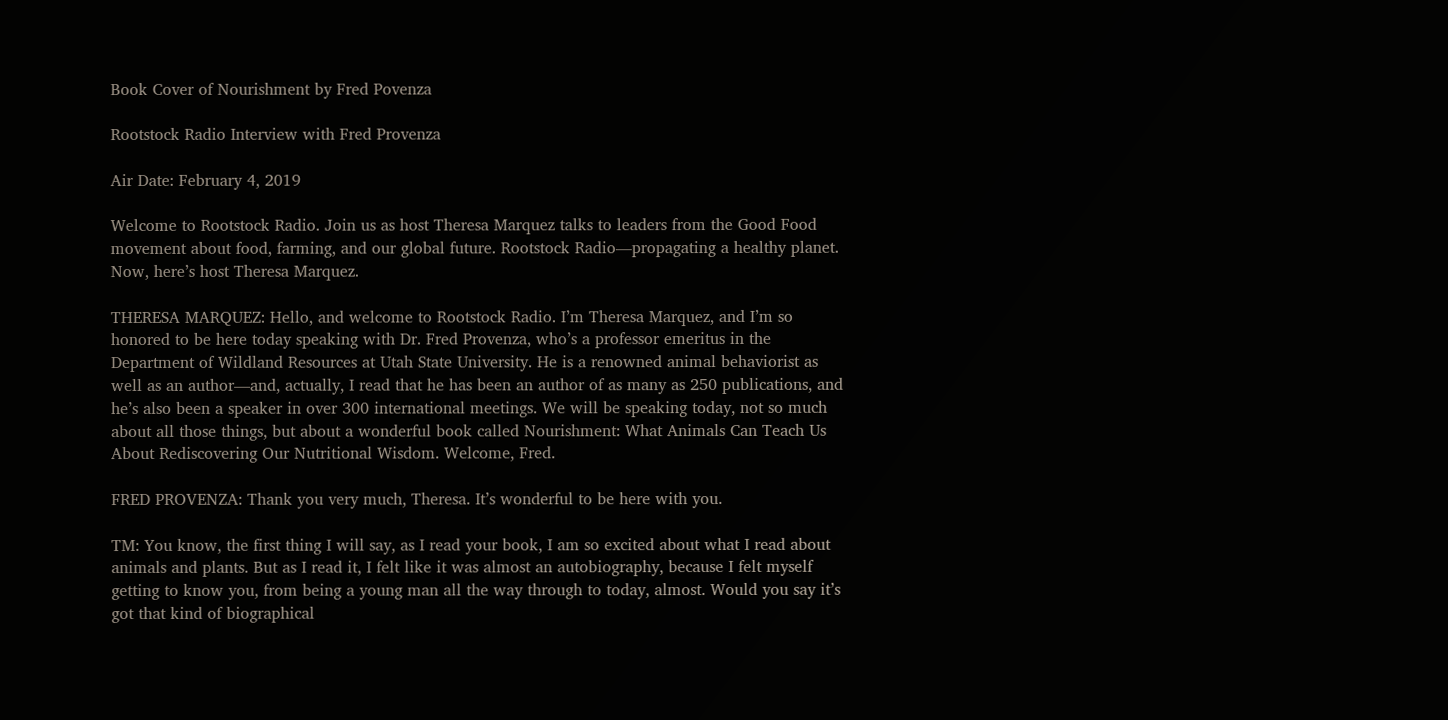Book Cover of Nourishment by Fred Povenza

Rootstock Radio Interview with Fred Provenza

Air Date: February 4, 2019

Welcome to Rootstock Radio. Join us as host Theresa Marquez talks to leaders from the Good Food movement about food, farming, and our global future. Rootstock Radio—propagating a healthy planet. Now, here’s host Theresa Marquez.

THERESA MARQUEZ: Hello, and welcome to Rootstock Radio. I’m Theresa Marquez, and I’m so honored to be here today speaking with Dr. Fred Provenza, who’s a professor emeritus in the Department of Wildland Resources at Utah State University. He is a renowned animal behaviorist as well as an author—and, actually, I read that he has been an author of as many as 250 publications, and he’s also been a speaker in over 300 international meetings. We will be speaking today, not so much about all those things, but about a wonderful book called Nourishment: What Animals Can Teach Us About Rediscovering Our Nutritional Wisdom. Welcome, Fred.

FRED PROVENZA: Thank you very much, Theresa. It’s wonderful to be here with you.

TM: You know, the first thing I will say, as I read your book, I am so excited about what I read about animals and plants. But as I read it, I felt like it was almost an autobiography, because I felt myself getting to know you, from being a young man all the way through to today, almost. Would you say it’s got that kind of biographical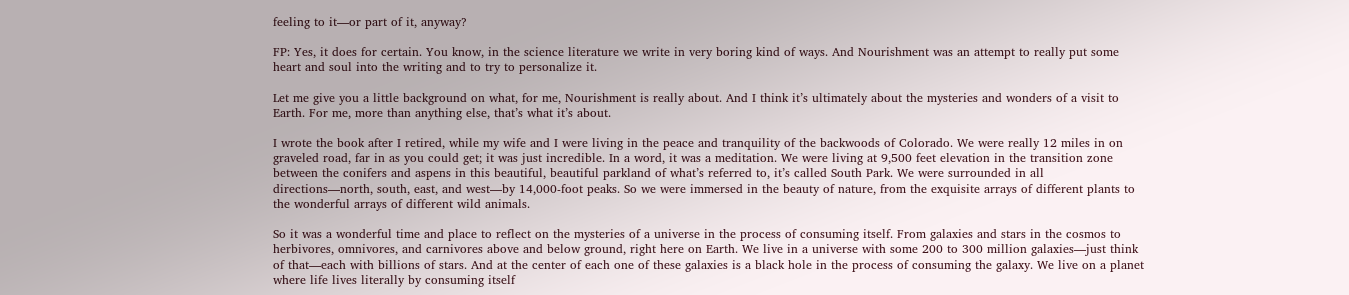feeling to it—or part of it, anyway?

FP: Yes, it does for certain. You know, in the science literature we write in very boring kind of ways. And Nourishment was an attempt to really put some heart and soul into the writing and to try to personalize it.

Let me give you a little background on what, for me, Nourishment is really about. And I think it’s ultimately about the mysteries and wonders of a visit to Earth. For me, more than anything else, that’s what it’s about.

I wrote the book after I retired, while my wife and I were living in the peace and tranquility of the backwoods of Colorado. We were really 12 miles in on graveled road, far in as you could get; it was just incredible. In a word, it was a meditation. We were living at 9,500 feet elevation in the transition zone between the conifers and aspens in this beautiful, beautiful parkland of what’s referred to, it’s called South Park. We were surrounded in all directions—north, south, east, and west—by 14,000-foot peaks. So we were immersed in the beauty of nature, from the exquisite arrays of different plants to the wonderful arrays of different wild animals.

So it was a wonderful time and place to reflect on the mysteries of a universe in the process of consuming itself. From galaxies and stars in the cosmos to herbivores, omnivores, and carnivores above and below ground, right here on Earth. We live in a universe with some 200 to 300 million galaxies—just think of that—each with billions of stars. And at the center of each one of these galaxies is a black hole in the process of consuming the galaxy. We live on a planet where life lives literally by consuming itself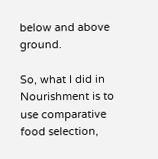below and above ground.

So, what I did in Nourishment is to use comparative food selection,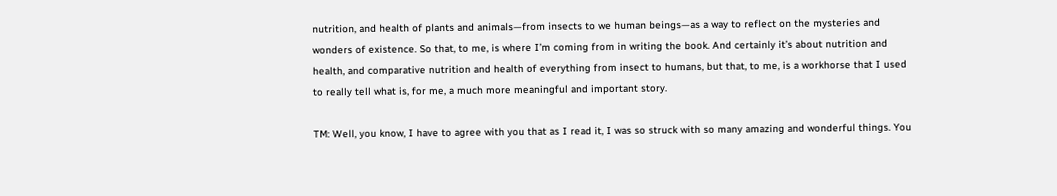nutrition, and health of plants and animals—from insects to we human beings—as a way to reflect on the mysteries and wonders of existence. So that, to me, is where I’m coming from in writing the book. And certainly it’s about nutrition and health, and comparative nutrition and health of everything from insect to humans, but that, to me, is a workhorse that I used to really tell what is, for me, a much more meaningful and important story.

TM: Well, you know, I have to agree with you that as I read it, I was so struck with so many amazing and wonderful things. You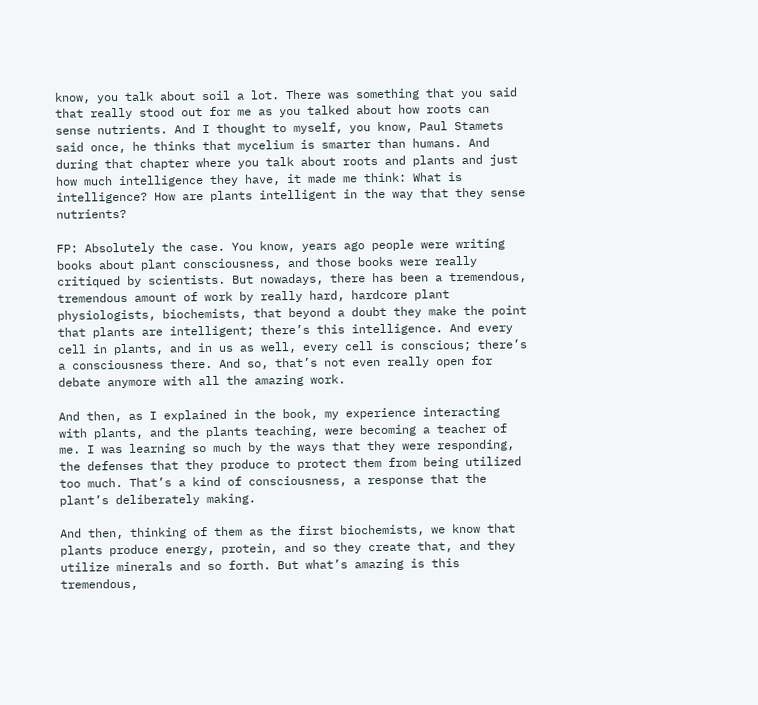know, you talk about soil a lot. There was something that you said that really stood out for me as you talked about how roots can sense nutrients. And I thought to myself, you know, Paul Stamets said once, he thinks that mycelium is smarter than humans. And during that chapter where you talk about roots and plants and just how much intelligence they have, it made me think: What is intelligence? How are plants intelligent in the way that they sense nutrients?

FP: Absolutely the case. You know, years ago people were writing books about plant consciousness, and those books were really critiqued by scientists. But nowadays, there has been a tremendous, tremendous amount of work by really hard, hardcore plant physiologists, biochemists, that beyond a doubt they make the point that plants are intelligent; there’s this intelligence. And every cell in plants, and in us as well, every cell is conscious; there’s a consciousness there. And so, that’s not even really open for debate anymore with all the amazing work.

And then, as I explained in the book, my experience interacting with plants, and the plants teaching, were becoming a teacher of me. I was learning so much by the ways that they were responding, the defenses that they produce to protect them from being utilized too much. That’s a kind of consciousness, a response that the plant’s deliberately making.

And then, thinking of them as the first biochemists, we know that plants produce energy, protein, and so they create that, and they utilize minerals and so forth. But what’s amazing is this tremendous,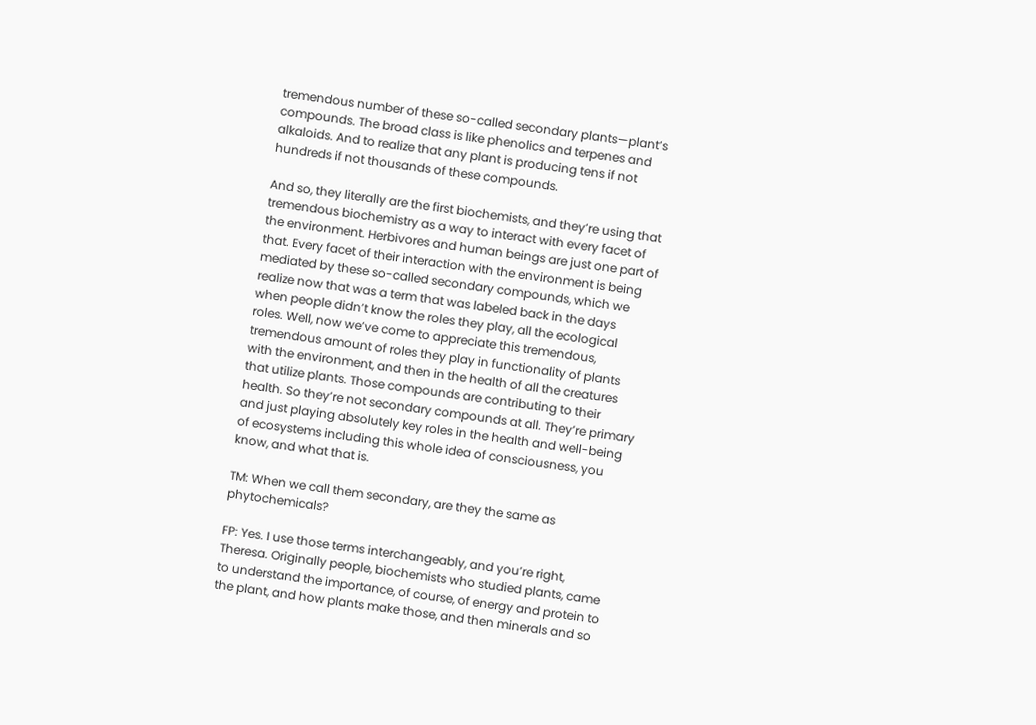tremendous number of these so-called secondary plants—plant’s compounds. The broad class is like phenolics and terpenes and alkaloids. And to realize that any plant is producing tens if not hundreds if not thousands of these compounds.

And so, they literally are the first biochemists, and they’re using that tremendous biochemistry as a way to interact with every facet of the environment. Herbivores and human beings are just one part of that. Every facet of their interaction with the environment is being mediated by these so-called secondary compounds, which we realize now that was a term that was labeled back in the days when people didn’t know the roles they play, all the ecological roles. Well, now we’ve come to appreciate this tremendous, tremendous amount of roles they play in functionality of plants with the environment, and then in the health of all the creatures that utilize plants. Those compounds are contributing to their health. So they’re not secondary compounds at all. They’re primary and just playing absolutely key roles in the health and well-being of ecosystems including this whole idea of consciousness, you know, and what that is.

TM: When we call them secondary, are they the same as phytochemicals?

FP: Yes. I use those terms interchangeably, and you’re right, Theresa. Originally people, biochemists who studied plants, came to understand the importance, of course, of energy and protein to the plant, and how plants make those, and then minerals and so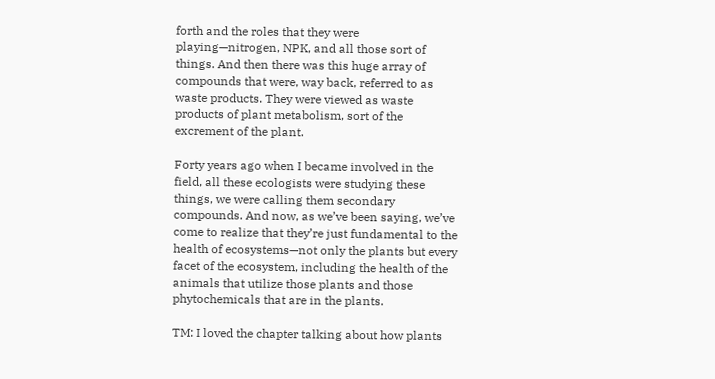forth and the roles that they were playing—nitrogen, NPK, and all those sort of things. And then there was this huge array of compounds that were, way back, referred to as waste products. They were viewed as waste products of plant metabolism, sort of the excrement of the plant.

Forty years ago when I became involved in the field, all these ecologists were studying these things, we were calling them secondary compounds. And now, as we’ve been saying, we’ve come to realize that they’re just fundamental to the health of ecosystems—not only the plants but every facet of the ecosystem, including the health of the animals that utilize those plants and those phytochemicals that are in the plants.

TM: I loved the chapter talking about how plants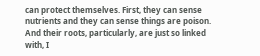can protect themselves. First, they can sense nutrients and they can sense things are poison. And their roots, particularly, are just so linked with, I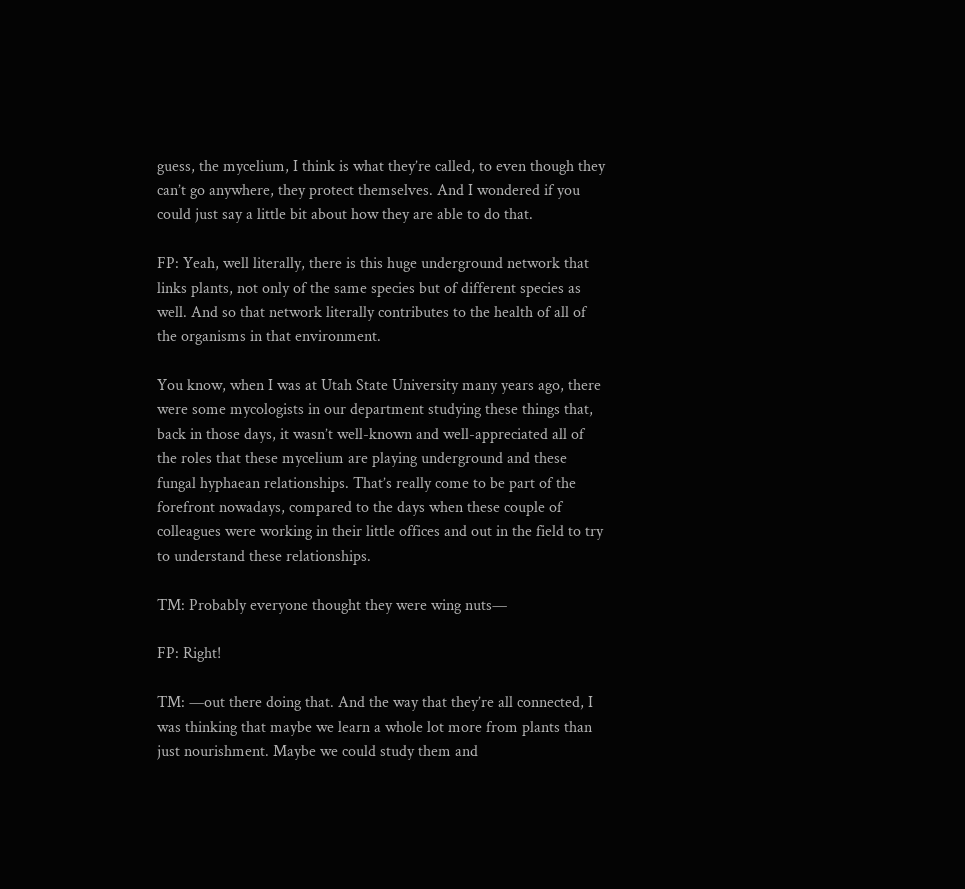guess, the mycelium, I think is what they’re called, to even though they can’t go anywhere, they protect themselves. And I wondered if you could just say a little bit about how they are able to do that.

FP: Yeah, well literally, there is this huge underground network that links plants, not only of the same species but of different species as well. And so that network literally contributes to the health of all of the organisms in that environment.

You know, when I was at Utah State University many years ago, there were some mycologists in our department studying these things that, back in those days, it wasn’t well-known and well-appreciated all of the roles that these mycelium are playing underground and these fungal hyphaean relationships. That’s really come to be part of the forefront nowadays, compared to the days when these couple of colleagues were working in their little offices and out in the field to try to understand these relationships.

TM: Probably everyone thought they were wing nuts—

FP: Right!

TM: —out there doing that. And the way that they’re all connected, I was thinking that maybe we learn a whole lot more from plants than just nourishment. Maybe we could study them and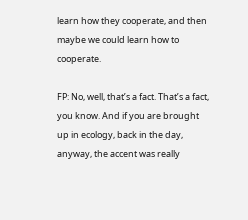learn how they cooperate, and then maybe we could learn how to cooperate.

FP: No, well, that’s a fact. That’s a fact, you know. And if you are brought up in ecology, back in the day, anyway, the accent was really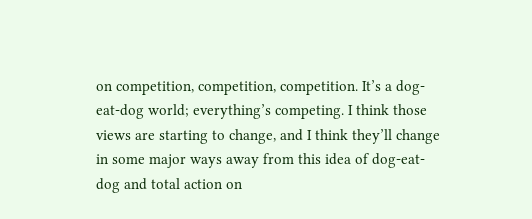on competition, competition, competition. It’s a dog-eat-dog world; everything’s competing. I think those views are starting to change, and I think they’ll change in some major ways away from this idea of dog-eat-dog and total action on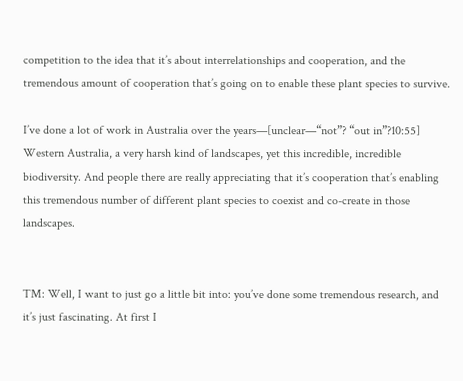competition to the idea that it’s about interrelationships and cooperation, and the tremendous amount of cooperation that’s going on to enable these plant species to survive.

I’ve done a lot of work in Australia over the years—[unclear—“not”? “out in”?10:55] Western Australia, a very harsh kind of landscapes, yet this incredible, incredible biodiversity. And people there are really appreciating that it’s cooperation that’s enabling this tremendous number of different plant species to coexist and co-create in those landscapes.


TM: Well, I want to just go a little bit into: you’ve done some tremendous research, and it’s just fascinating. At first I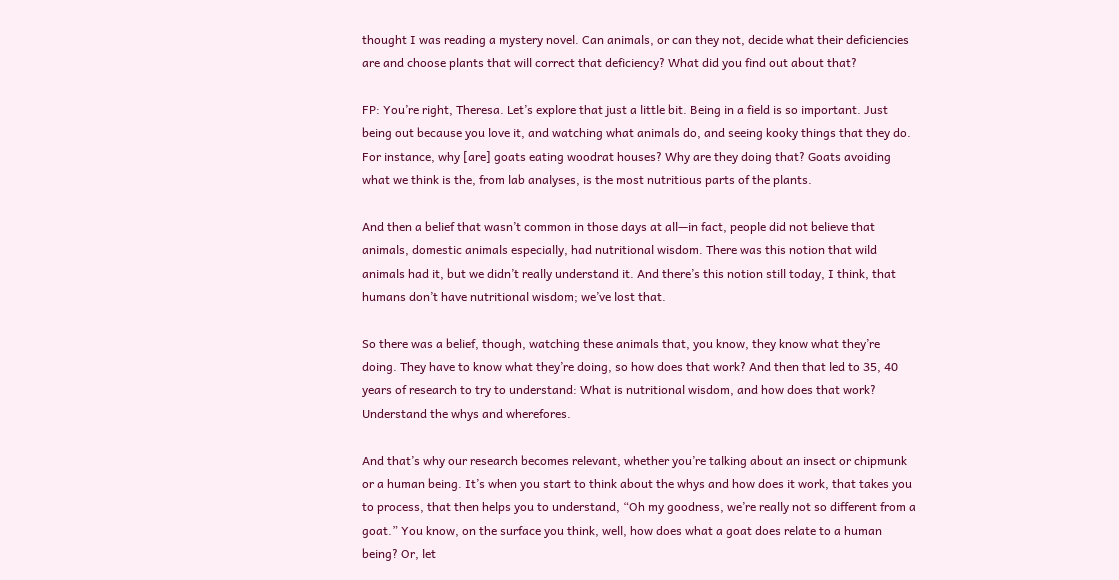thought I was reading a mystery novel. Can animals, or can they not, decide what their deficiencies are and choose plants that will correct that deficiency? What did you find out about that?

FP: You’re right, Theresa. Let’s explore that just a little bit. Being in a field is so important. Just being out because you love it, and watching what animals do, and seeing kooky things that they do. For instance, why [are] goats eating woodrat houses? Why are they doing that? Goats avoiding what we think is the, from lab analyses, is the most nutritious parts of the plants.

And then a belief that wasn’t common in those days at all—in fact, people did not believe that animals, domestic animals especially, had nutritional wisdom. There was this notion that wild animals had it, but we didn’t really understand it. And there’s this notion still today, I think, that humans don’t have nutritional wisdom; we’ve lost that.

So there was a belief, though, watching these animals that, you know, they know what they’re doing. They have to know what they’re doing, so how does that work? And then that led to 35, 40 years of research to try to understand: What is nutritional wisdom, and how does that work? Understand the whys and wherefores.

And that’s why our research becomes relevant, whether you’re talking about an insect or chipmunk or a human being. It’s when you start to think about the whys and how does it work, that takes you to process, that then helps you to understand, “Oh my goodness, we’re really not so different from a goat.” You know, on the surface you think, well, how does what a goat does relate to a human being? Or, let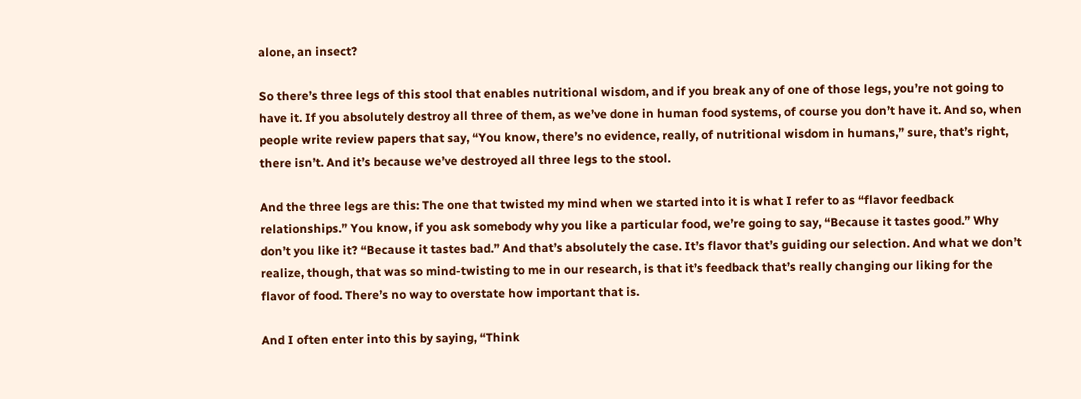alone, an insect?

So there’s three legs of this stool that enables nutritional wisdom, and if you break any of one of those legs, you’re not going to have it. If you absolutely destroy all three of them, as we’ve done in human food systems, of course you don’t have it. And so, when people write review papers that say, “You know, there’s no evidence, really, of nutritional wisdom in humans,” sure, that’s right, there isn’t. And it’s because we’ve destroyed all three legs to the stool.

And the three legs are this: The one that twisted my mind when we started into it is what I refer to as “flavor feedback relationships.” You know, if you ask somebody why you like a particular food, we’re going to say, “Because it tastes good.” Why don’t you like it? “Because it tastes bad.” And that’s absolutely the case. It’s flavor that’s guiding our selection. And what we don’t realize, though, that was so mind-twisting to me in our research, is that it’s feedback that’s really changing our liking for the flavor of food. There’s no way to overstate how important that is.

And I often enter into this by saying, “Think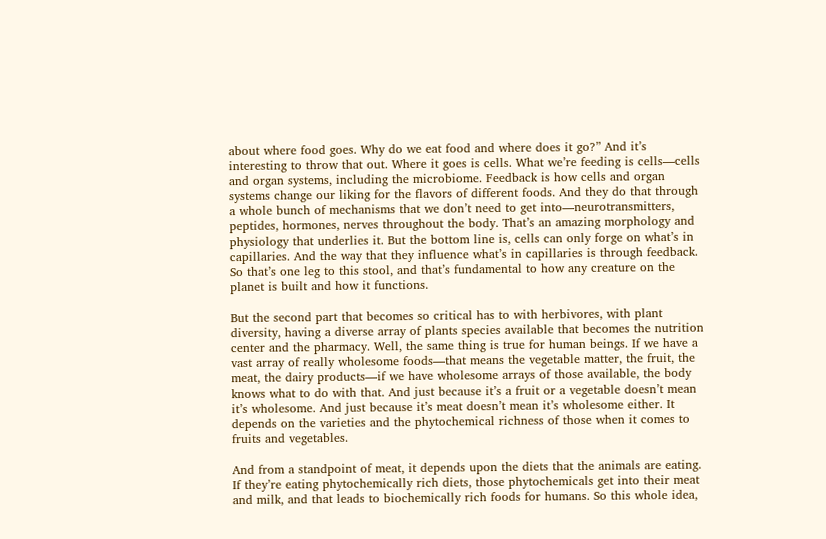about where food goes. Why do we eat food and where does it go?” And it’s interesting to throw that out. Where it goes is cells. What we’re feeding is cells—cells and organ systems, including the microbiome. Feedback is how cells and organ systems change our liking for the flavors of different foods. And they do that through a whole bunch of mechanisms that we don’t need to get into—neurotransmitters, peptides, hormones, nerves throughout the body. That’s an amazing morphology and physiology that underlies it. But the bottom line is, cells can only forge on what’s in capillaries. And the way that they influence what’s in capillaries is through feedback. So that’s one leg to this stool, and that’s fundamental to how any creature on the planet is built and how it functions.

But the second part that becomes so critical has to with herbivores, with plant diversity, having a diverse array of plants species available that becomes the nutrition center and the pharmacy. Well, the same thing is true for human beings. If we have a vast array of really wholesome foods—that means the vegetable matter, the fruit, the meat, the dairy products—if we have wholesome arrays of those available, the body knows what to do with that. And just because it’s a fruit or a vegetable doesn’t mean it’s wholesome. And just because it’s meat doesn’t mean it’s wholesome either. It depends on the varieties and the phytochemical richness of those when it comes to fruits and vegetables.

And from a standpoint of meat, it depends upon the diets that the animals are eating. If they’re eating phytochemically rich diets, those phytochemicals get into their meat and milk, and that leads to biochemically rich foods for humans. So this whole idea,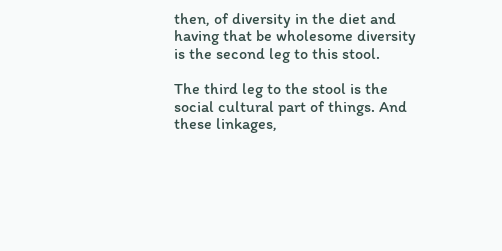then, of diversity in the diet and having that be wholesome diversity is the second leg to this stool.

The third leg to the stool is the social cultural part of things. And these linkages,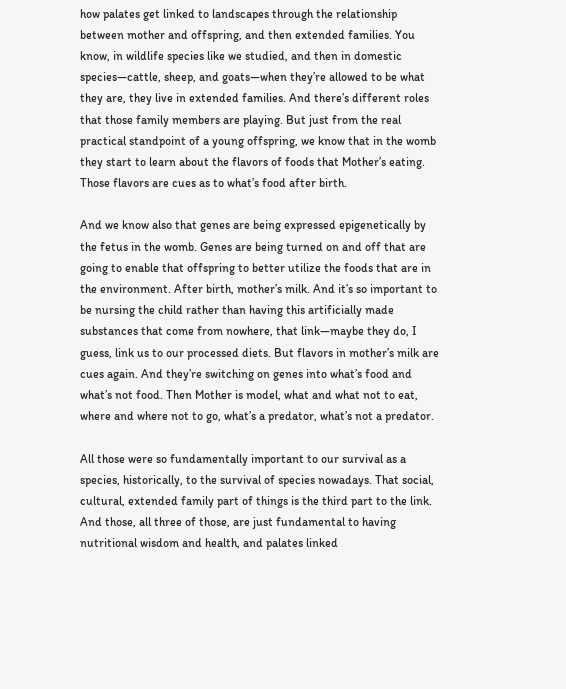how palates get linked to landscapes through the relationship between mother and offspring, and then extended families. You know, in wildlife species like we studied, and then in domestic species—cattle, sheep, and goats—when they’re allowed to be what they are, they live in extended families. And there’s different roles that those family members are playing. But just from the real practical standpoint of a young offspring, we know that in the womb they start to learn about the flavors of foods that Mother’s eating. Those flavors are cues as to what’s food after birth.

And we know also that genes are being expressed epigenetically by the fetus in the womb. Genes are being turned on and off that are going to enable that offspring to better utilize the foods that are in the environment. After birth, mother’s milk. And it’s so important to be nursing the child rather than having this artificially made substances that come from nowhere, that link—maybe they do, I guess, link us to our processed diets. But flavors in mother’s milk are cues again. And they’re switching on genes into what’s food and what’s not food. Then Mother is model, what and what not to eat, where and where not to go, what’s a predator, what’s not a predator.

All those were so fundamentally important to our survival as a species, historically, to the survival of species nowadays. That social, cultural, extended family part of things is the third part to the link. And those, all three of those, are just fundamental to having nutritional wisdom and health, and palates linked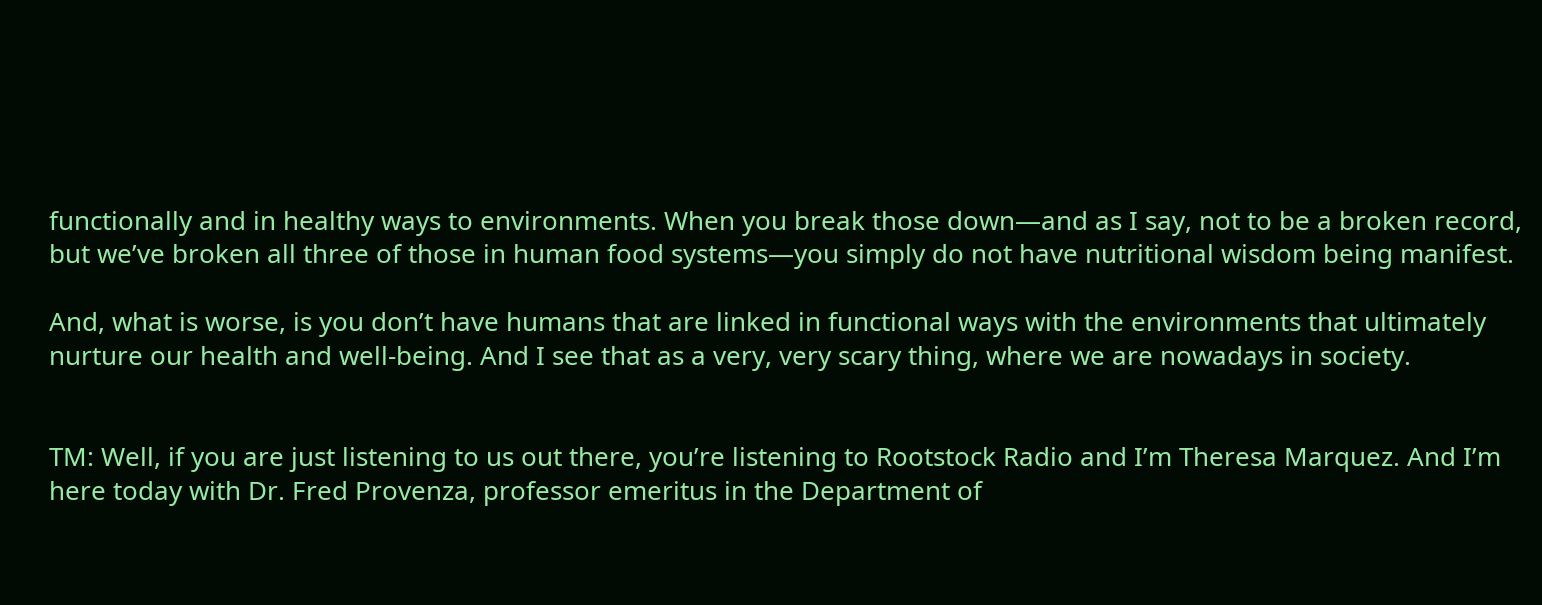functionally and in healthy ways to environments. When you break those down—and as I say, not to be a broken record, but we’ve broken all three of those in human food systems—you simply do not have nutritional wisdom being manifest.

And, what is worse, is you don’t have humans that are linked in functional ways with the environments that ultimately nurture our health and well-being. And I see that as a very, very scary thing, where we are nowadays in society.


TM: Well, if you are just listening to us out there, you’re listening to Rootstock Radio and I’m Theresa Marquez. And I’m here today with Dr. Fred Provenza, professor emeritus in the Department of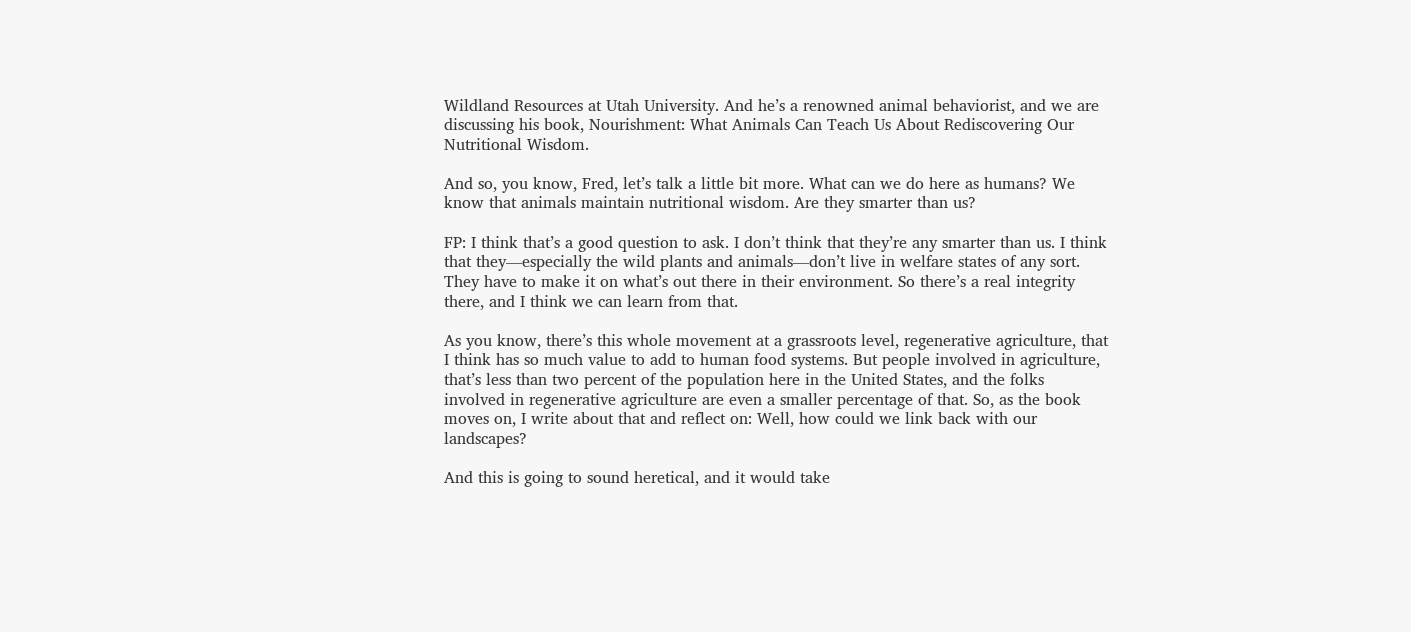Wildland Resources at Utah University. And he’s a renowned animal behaviorist, and we are discussing his book, Nourishment: What Animals Can Teach Us About Rediscovering Our Nutritional Wisdom.

And so, you know, Fred, let’s talk a little bit more. What can we do here as humans? We know that animals maintain nutritional wisdom. Are they smarter than us?

FP: I think that’s a good question to ask. I don’t think that they’re any smarter than us. I think that they—especially the wild plants and animals—don’t live in welfare states of any sort. They have to make it on what’s out there in their environment. So there’s a real integrity there, and I think we can learn from that.

As you know, there’s this whole movement at a grassroots level, regenerative agriculture, that I think has so much value to add to human food systems. But people involved in agriculture, that’s less than two percent of the population here in the United States, and the folks involved in regenerative agriculture are even a smaller percentage of that. So, as the book moves on, I write about that and reflect on: Well, how could we link back with our landscapes?

And this is going to sound heretical, and it would take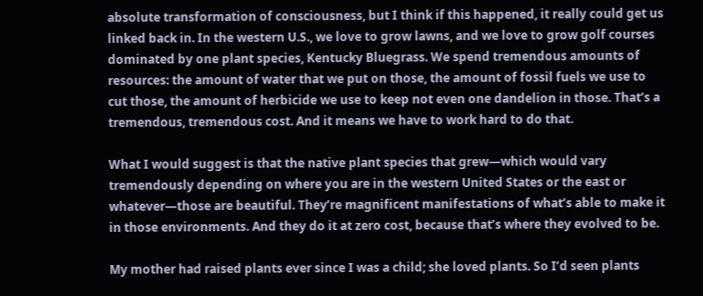absolute transformation of consciousness, but I think if this happened, it really could get us linked back in. In the western U.S., we love to grow lawns, and we love to grow golf courses dominated by one plant species, Kentucky Bluegrass. We spend tremendous amounts of resources: the amount of water that we put on those, the amount of fossil fuels we use to cut those, the amount of herbicide we use to keep not even one dandelion in those. That’s a tremendous, tremendous cost. And it means we have to work hard to do that.

What I would suggest is that the native plant species that grew—which would vary tremendously depending on where you are in the western United States or the east or whatever—those are beautiful. They’re magnificent manifestations of what’s able to make it in those environments. And they do it at zero cost, because that’s where they evolved to be.

My mother had raised plants ever since I was a child; she loved plants. So I’d seen plants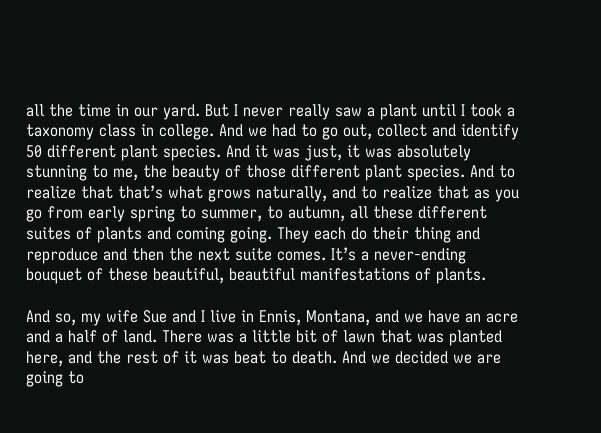all the time in our yard. But I never really saw a plant until I took a taxonomy class in college. And we had to go out, collect and identify 50 different plant species. And it was just, it was absolutely stunning to me, the beauty of those different plant species. And to realize that that’s what grows naturally, and to realize that as you go from early spring to summer, to autumn, all these different suites of plants and coming going. They each do their thing and reproduce and then the next suite comes. It’s a never-ending bouquet of these beautiful, beautiful manifestations of plants.

And so, my wife Sue and I live in Ennis, Montana, and we have an acre and a half of land. There was a little bit of lawn that was planted here, and the rest of it was beat to death. And we decided we are going to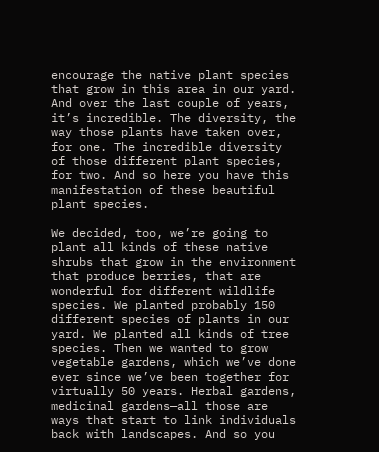encourage the native plant species that grow in this area in our yard. And over the last couple of years, it’s incredible. The diversity, the way those plants have taken over, for one. The incredible diversity of those different plant species, for two. And so here you have this manifestation of these beautiful plant species.

We decided, too, we’re going to plant all kinds of these native shrubs that grow in the environment that produce berries, that are wonderful for different wildlife species. We planted probably 150 different species of plants in our yard. We planted all kinds of tree species. Then we wanted to grow vegetable gardens, which we’ve done ever since we’ve been together for virtually 50 years. Herbal gardens, medicinal gardens—all those are ways that start to link individuals back with landscapes. And so you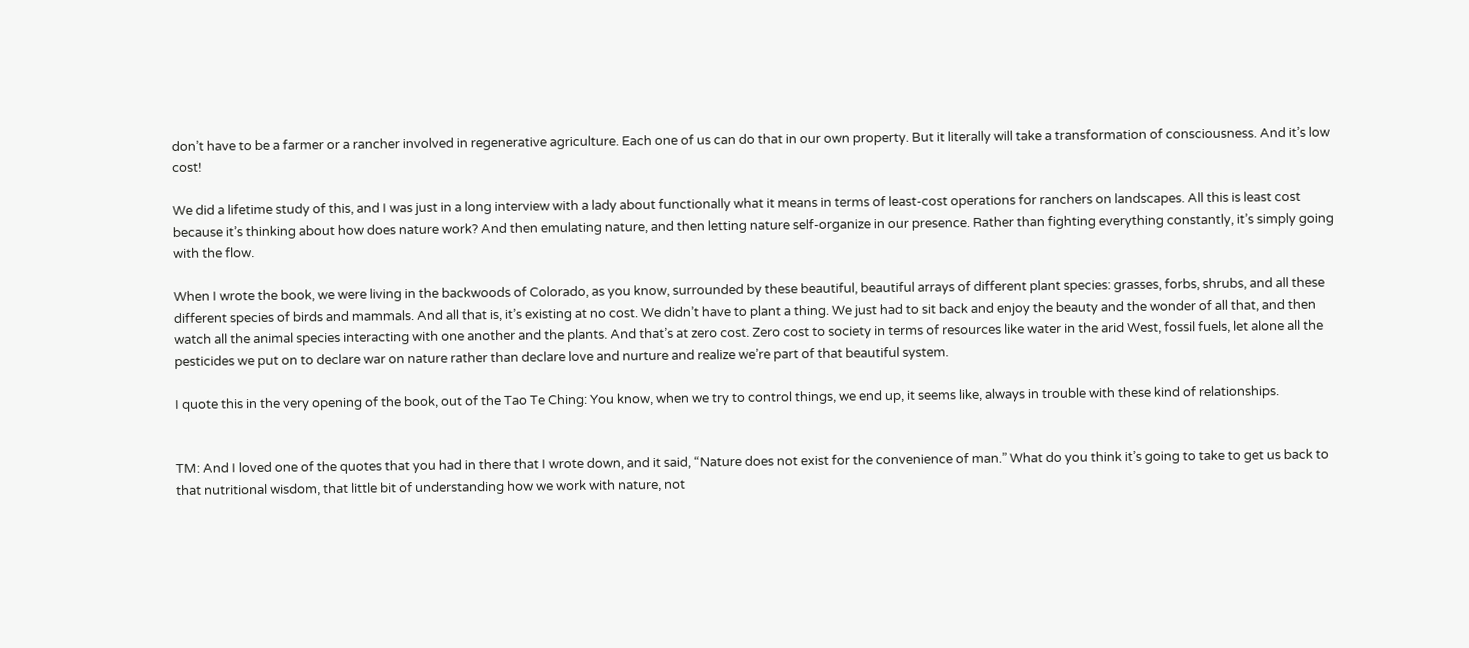don’t have to be a farmer or a rancher involved in regenerative agriculture. Each one of us can do that in our own property. But it literally will take a transformation of consciousness. And it’s low cost!

We did a lifetime study of this, and I was just in a long interview with a lady about functionally what it means in terms of least-cost operations for ranchers on landscapes. All this is least cost because it’s thinking about how does nature work? And then emulating nature, and then letting nature self-organize in our presence. Rather than fighting everything constantly, it’s simply going with the flow.

When I wrote the book, we were living in the backwoods of Colorado, as you know, surrounded by these beautiful, beautiful arrays of different plant species: grasses, forbs, shrubs, and all these different species of birds and mammals. And all that is, it’s existing at no cost. We didn’t have to plant a thing. We just had to sit back and enjoy the beauty and the wonder of all that, and then watch all the animal species interacting with one another and the plants. And that’s at zero cost. Zero cost to society in terms of resources like water in the arid West, fossil fuels, let alone all the pesticides we put on to declare war on nature rather than declare love and nurture and realize we’re part of that beautiful system.

I quote this in the very opening of the book, out of the Tao Te Ching: You know, when we try to control things, we end up, it seems like, always in trouble with these kind of relationships.


TM: And I loved one of the quotes that you had in there that I wrote down, and it said, “Nature does not exist for the convenience of man.” What do you think it’s going to take to get us back to that nutritional wisdom, that little bit of understanding how we work with nature, not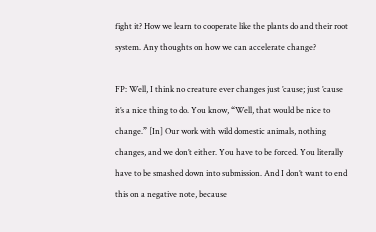fight it? How we learn to cooperate like the plants do and their root system. Any thoughts on how we can accelerate change?

FP: Well, I think no creature ever changes just ’cause; just ’cause it’s a nice thing to do. You know, “Well, that would be nice to change.” [In] Our work with wild domestic animals, nothing changes, and we don’t either. You have to be forced. You literally have to be smashed down into submission. And I don’t want to end this on a negative note, because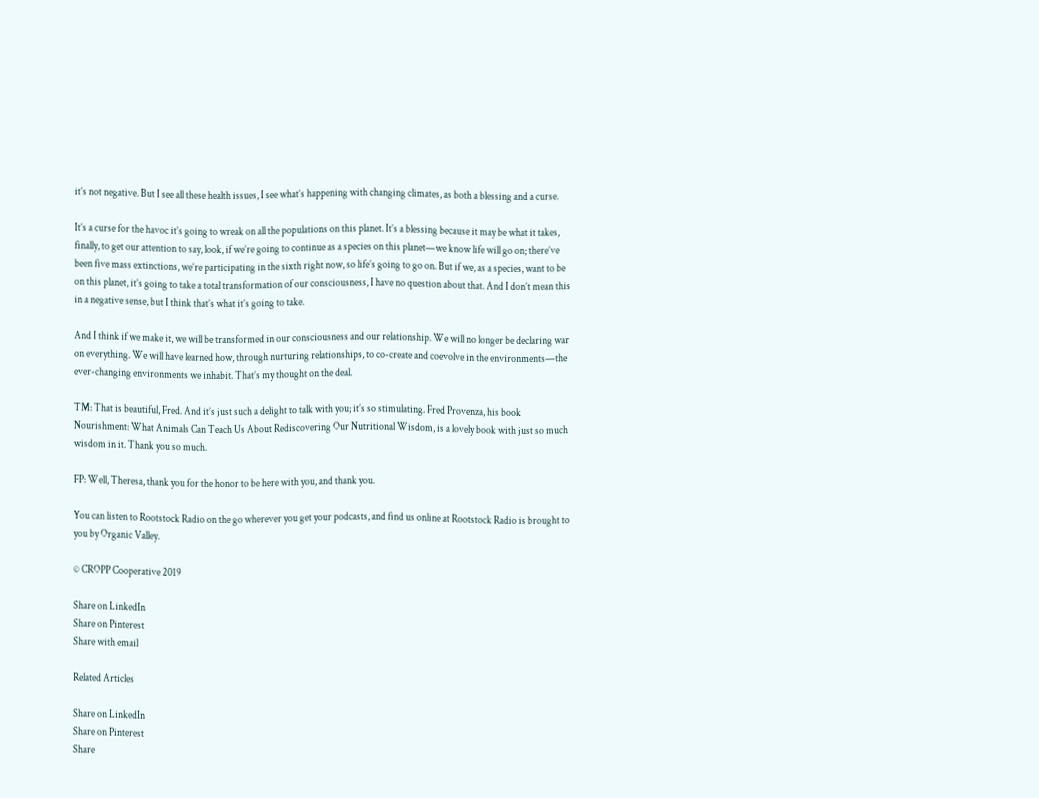it’s not negative. But I see all these health issues, I see what’s happening with changing climates, as both a blessing and a curse.

It’s a curse for the havoc it’s going to wreak on all the populations on this planet. It’s a blessing because it may be what it takes, finally, to get our attention to say, look, if we’re going to continue as a species on this planet—we know life will go on; there’ve been five mass extinctions, we’re participating in the sixth right now, so life’s going to go on. But if we, as a species, want to be on this planet, it’s going to take a total transformation of our consciousness, I have no question about that. And I don’t mean this in a negative sense, but I think that’s what it’s going to take.

And I think if we make it, we will be transformed in our consciousness and our relationship. We will no longer be declaring war on everything. We will have learned how, through nurturing relationships, to co-create and coevolve in the environments—the ever-changing environments we inhabit. That’s my thought on the deal.

TM: That is beautiful, Fred. And it’s just such a delight to talk with you; it’s so stimulating. Fred Provenza, his book Nourishment: What Animals Can Teach Us About Rediscovering Our Nutritional Wisdom, is a lovely book with just so much wisdom in it. Thank you so much.

FP: Well, Theresa, thank you for the honor to be here with you, and thank you.

You can listen to Rootstock Radio on the go wherever you get your podcasts, and find us online at Rootstock Radio is brought to you by Organic Valley.

© CROPP Cooperative 2019

Share on LinkedIn
Share on Pinterest
Share with email

Related Articles

Share on LinkedIn
Share on Pinterest
Share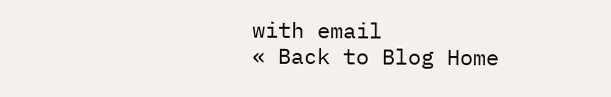with email
« Back to Blog Home